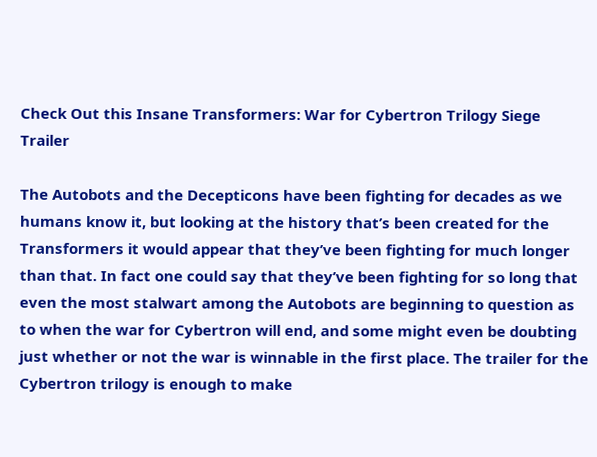Check Out this Insane Transformers: War for Cybertron Trilogy Siege Trailer

The Autobots and the Decepticons have been fighting for decades as we humans know it, but looking at the history that’s been created for the Transformers it would appear that they’ve been fighting for much longer than that. In fact one could say that they’ve been fighting for so long that even the most stalwart among the Autobots are beginning to question as to when the war for Cybertron will end, and some might even be doubting just whether or not the war is winnable in the first place. The trailer for the Cybertron trilogy is enough to make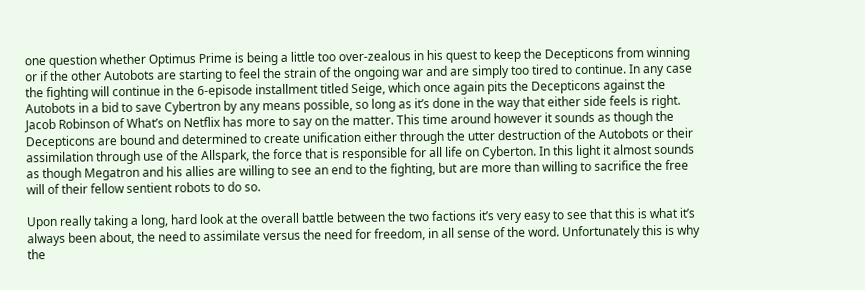one question whether Optimus Prime is being a little too over-zealous in his quest to keep the Decepticons from winning or if the other Autobots are starting to feel the strain of the ongoing war and are simply too tired to continue. In any case the fighting will continue in the 6-episode installment titled Seige, which once again pits the Decepticons against the Autobots in a bid to save Cybertron by any means possible, so long as it’s done in the way that either side feels is right. Jacob Robinson of What’s on Netflix has more to say on the matter. This time around however it sounds as though the Decepticons are bound and determined to create unification either through the utter destruction of the Autobots or their assimilation through use of the Allspark, the force that is responsible for all life on Cyberton. In this light it almost sounds as though Megatron and his allies are willing to see an end to the fighting, but are more than willing to sacrifice the free will of their fellow sentient robots to do so.

Upon really taking a long, hard look at the overall battle between the two factions it’s very easy to see that this is what it’s always been about, the need to assimilate versus the need for freedom, in all sense of the word. Unfortunately this is why the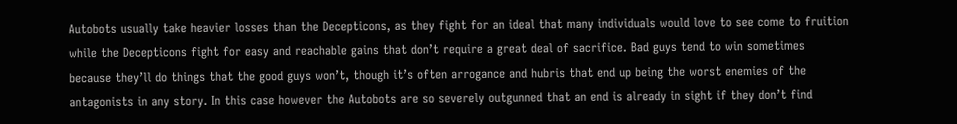Autobots usually take heavier losses than the Decepticons, as they fight for an ideal that many individuals would love to see come to fruition while the Decepticons fight for easy and reachable gains that don’t require a great deal of sacrifice. Bad guys tend to win sometimes because they’ll do things that the good guys won’t, though it’s often arrogance and hubris that end up being the worst enemies of the antagonists in any story. In this case however the Autobots are so severely outgunned that an end is already in sight if they don’t find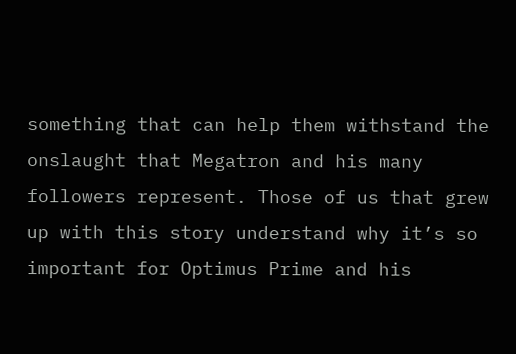something that can help them withstand the onslaught that Megatron and his many followers represent. Those of us that grew up with this story understand why it’s so important for Optimus Prime and his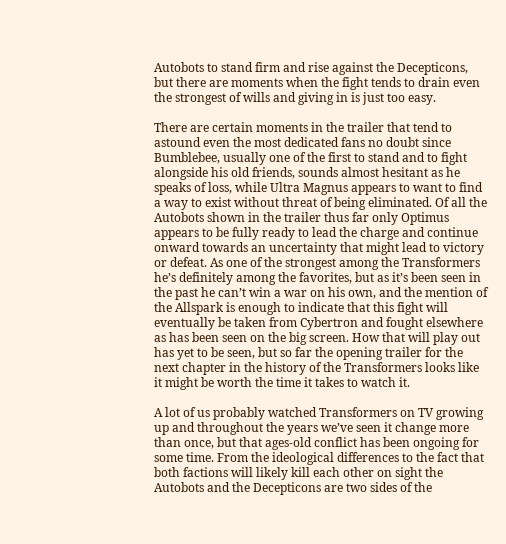Autobots to stand firm and rise against the Decepticons, but there are moments when the fight tends to drain even the strongest of wills and giving in is just too easy.

There are certain moments in the trailer that tend to astound even the most dedicated fans no doubt since Bumblebee, usually one of the first to stand and to fight alongside his old friends, sounds almost hesitant as he speaks of loss, while Ultra Magnus appears to want to find a way to exist without threat of being eliminated. Of all the Autobots shown in the trailer thus far only Optimus appears to be fully ready to lead the charge and continue onward towards an uncertainty that might lead to victory or defeat. As one of the strongest among the Transformers he’s definitely among the favorites, but as it’s been seen in the past he can’t win a war on his own, and the mention of the Allspark is enough to indicate that this fight will eventually be taken from Cybertron and fought elsewhere as has been seen on the big screen. How that will play out has yet to be seen, but so far the opening trailer for the next chapter in the history of the Transformers looks like it might be worth the time it takes to watch it.

A lot of us probably watched Transformers on TV growing up and throughout the years we’ve seen it change more than once, but that ages-old conflict has been ongoing for some time. From the ideological differences to the fact that both factions will likely kill each other on sight the Autobots and the Decepticons are two sides of the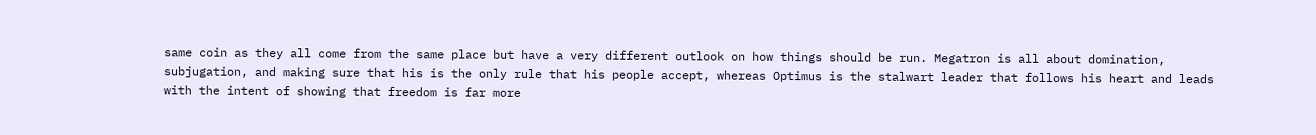same coin as they all come from the same place but have a very different outlook on how things should be run. Megatron is all about domination, subjugation, and making sure that his is the only rule that his people accept, whereas Optimus is the stalwart leader that follows his heart and leads with the intent of showing that freedom is far more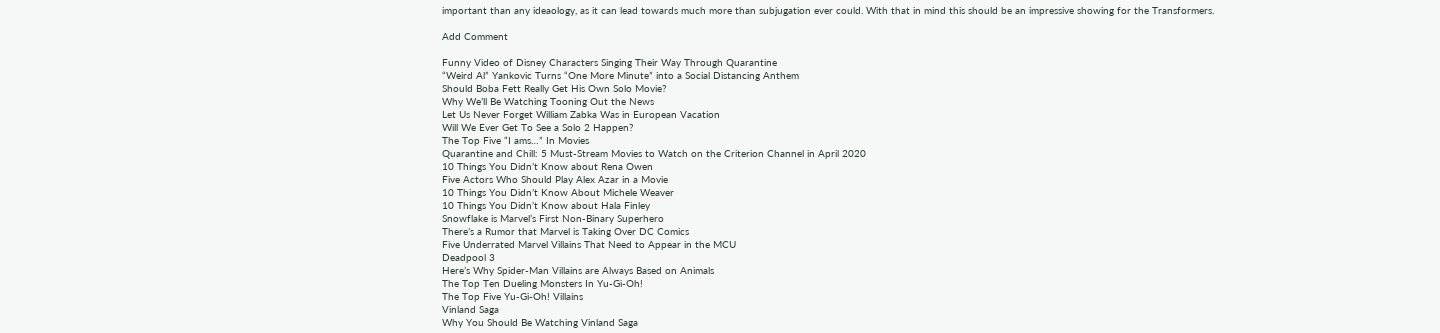important than any ideaology, as it can lead towards much more than subjugation ever could. With that in mind this should be an impressive showing for the Transformers.

Add Comment

Funny Video of Disney Characters Singing Their Way Through Quarantine
“Weird Al” Yankovic Turns “One More Minute” into a Social Distancing Anthem
Should Boba Fett Really Get His Own Solo Movie?
Why We’ll Be Watching Tooning Out the News
Let Us Never Forget William Zabka Was in European Vacation
Will We Ever Get To See a Solo 2 Happen?
The Top Five “I ams…” In Movies
Quarantine and Chill: 5 Must-Stream Movies to Watch on the Criterion Channel in April 2020
10 Things You Didn’t Know about Rena Owen
Five Actors Who Should Play Alex Azar in a Movie
10 Things You Didn’t Know About Michele Weaver
10 Things You Didn’t Know about Hala Finley
Snowflake is Marvel’s First Non-Binary Superhero
There’s a Rumor that Marvel is Taking Over DC Comics
Five Underrated Marvel Villains That Need to Appear in the MCU
Deadpool 3
Here’s Why Spider-Man Villains are Always Based on Animals
The Top Ten Dueling Monsters In Yu-Gi-Oh!
The Top Five Yu-Gi-Oh! Villains
Vinland Saga
Why You Should Be Watching Vinland Saga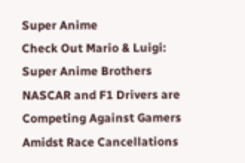Super Anime
Check Out Mario & Luigi: Super Anime Brothers
NASCAR and F1 Drivers are Competing Against Gamers Amidst Race Cancellations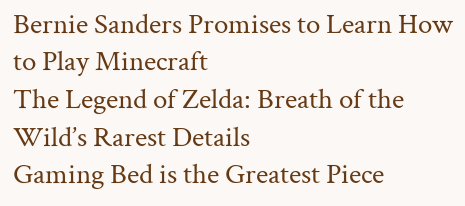Bernie Sanders Promises to Learn How to Play Minecraft
The Legend of Zelda: Breath of the Wild’s Rarest Details
Gaming Bed is the Greatest Piece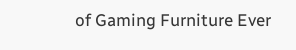of Gaming Furniture Ever